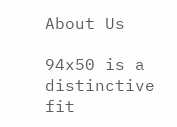About Us

94x50 is a distinctive fit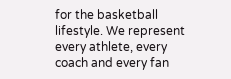for the basketball lifestyle. We represent every athlete, every coach and every fan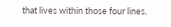that lives within those four lines.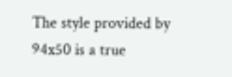The style provided by 94x50 is a true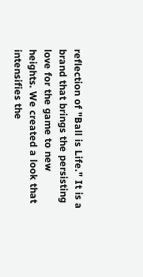reflection of "Ball is Life." It is a brand that brings the persisting love for the game to new heights. We created a look that intensifies the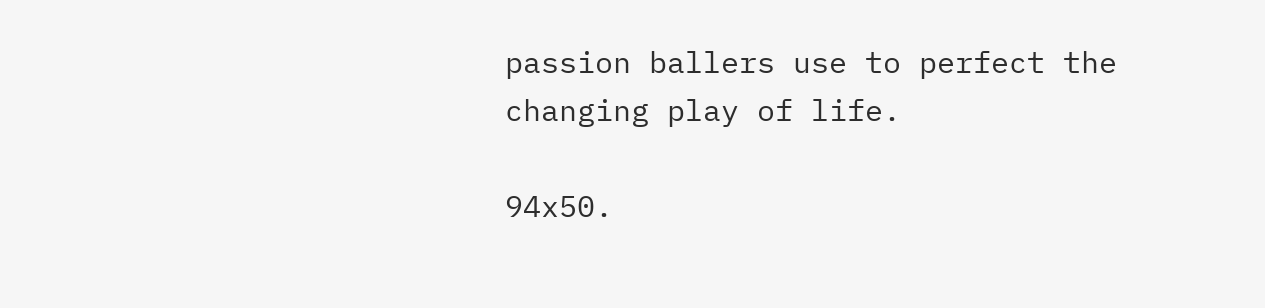passion ballers use to perfect the changing play of life.

94x50.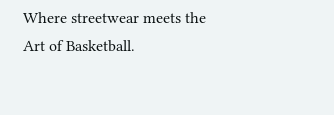Where streetwear meets the Art of Basketball.